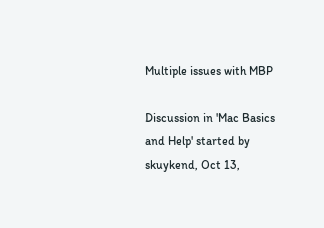Multiple issues with MBP

Discussion in 'Mac Basics and Help' started by skuykend, Oct 13,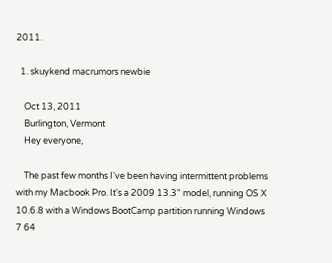2011.

  1. skuykend macrumors newbie

    Oct 13, 2011
    Burlington, Vermont
    Hey everyone,

    The past few months I've been having intermittent problems with my Macbook Pro. It's a 2009 13.3" model, running OS X 10.6.8 with a Windows BootCamp partition running Windows 7 64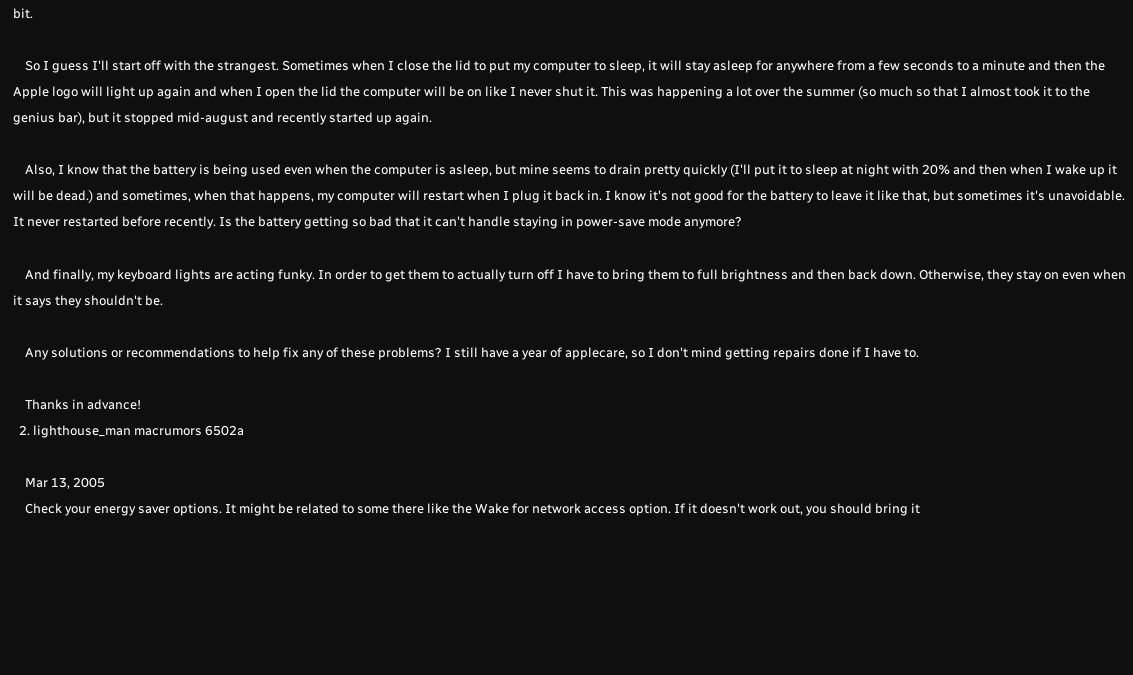bit.

    So I guess I'll start off with the strangest. Sometimes when I close the lid to put my computer to sleep, it will stay asleep for anywhere from a few seconds to a minute and then the Apple logo will light up again and when I open the lid the computer will be on like I never shut it. This was happening a lot over the summer (so much so that I almost took it to the genius bar), but it stopped mid-august and recently started up again.

    Also, I know that the battery is being used even when the computer is asleep, but mine seems to drain pretty quickly (I'll put it to sleep at night with 20% and then when I wake up it will be dead.) and sometimes, when that happens, my computer will restart when I plug it back in. I know it's not good for the battery to leave it like that, but sometimes it's unavoidable. It never restarted before recently. Is the battery getting so bad that it can't handle staying in power-save mode anymore?

    And finally, my keyboard lights are acting funky. In order to get them to actually turn off I have to bring them to full brightness and then back down. Otherwise, they stay on even when it says they shouldn't be.

    Any solutions or recommendations to help fix any of these problems? I still have a year of applecare, so I don't mind getting repairs done if I have to.

    Thanks in advance!
  2. lighthouse_man macrumors 6502a

    Mar 13, 2005
    Check your energy saver options. It might be related to some there like the Wake for network access option. If it doesn't work out, you should bring it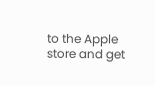to the Apple store and get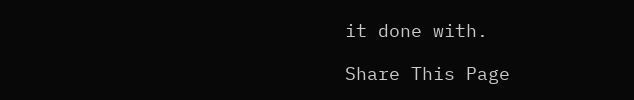it done with.

Share This Page